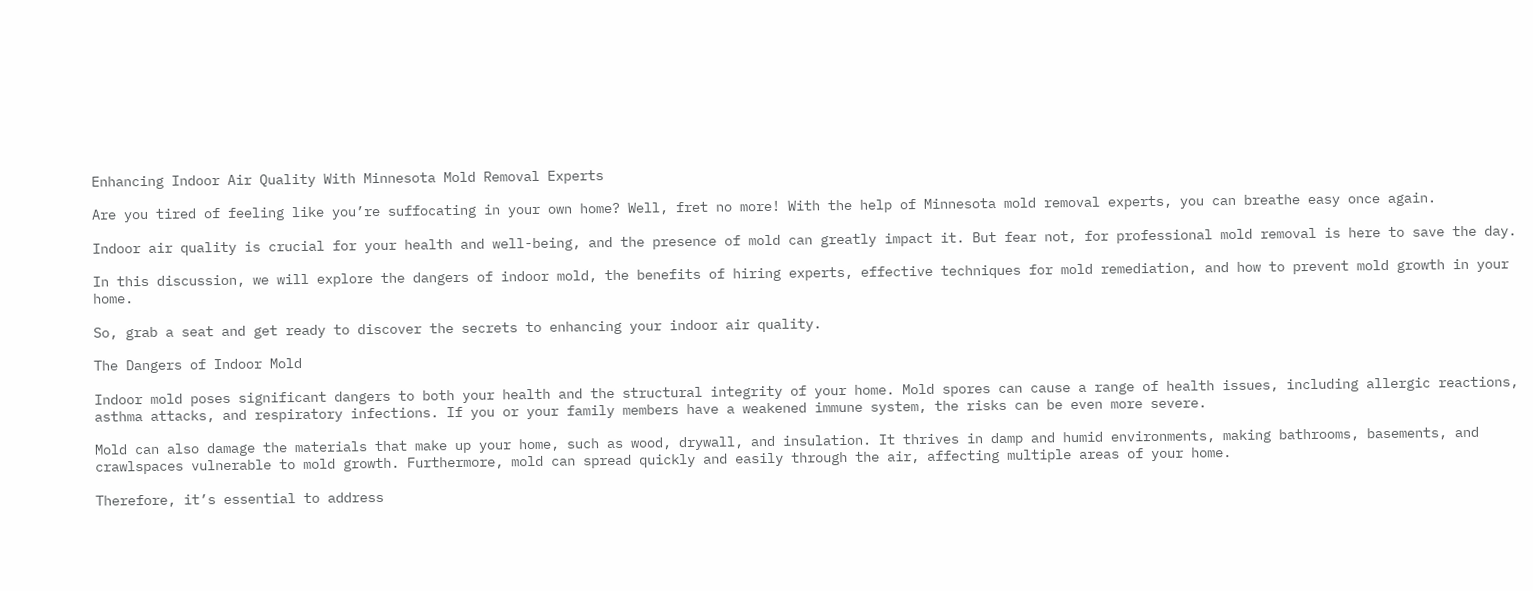Enhancing Indoor Air Quality With Minnesota Mold Removal Experts

Are you tired of feeling like you’re suffocating in your own home? Well, fret no more! With the help of Minnesota mold removal experts, you can breathe easy once again.

Indoor air quality is crucial for your health and well-being, and the presence of mold can greatly impact it. But fear not, for professional mold removal is here to save the day.

In this discussion, we will explore the dangers of indoor mold, the benefits of hiring experts, effective techniques for mold remediation, and how to prevent mold growth in your home.

So, grab a seat and get ready to discover the secrets to enhancing your indoor air quality.

The Dangers of Indoor Mold

Indoor mold poses significant dangers to both your health and the structural integrity of your home. Mold spores can cause a range of health issues, including allergic reactions, asthma attacks, and respiratory infections. If you or your family members have a weakened immune system, the risks can be even more severe.

Mold can also damage the materials that make up your home, such as wood, drywall, and insulation. It thrives in damp and humid environments, making bathrooms, basements, and crawlspaces vulnerable to mold growth. Furthermore, mold can spread quickly and easily through the air, affecting multiple areas of your home.

Therefore, it’s essential to address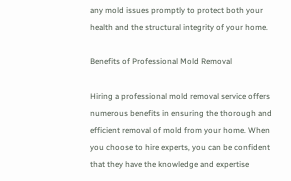any mold issues promptly to protect both your health and the structural integrity of your home.

Benefits of Professional Mold Removal

Hiring a professional mold removal service offers numerous benefits in ensuring the thorough and efficient removal of mold from your home. When you choose to hire experts, you can be confident that they have the knowledge and expertise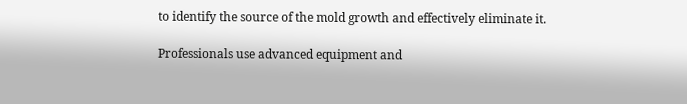to identify the source of the mold growth and effectively eliminate it.

Professionals use advanced equipment and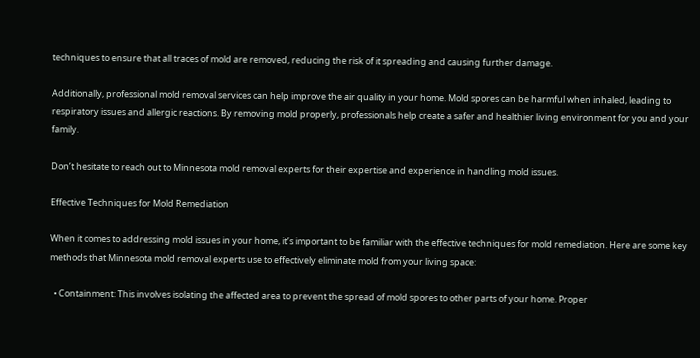techniques to ensure that all traces of mold are removed, reducing the risk of it spreading and causing further damage.

Additionally, professional mold removal services can help improve the air quality in your home. Mold spores can be harmful when inhaled, leading to respiratory issues and allergic reactions. By removing mold properly, professionals help create a safer and healthier living environment for you and your family.

Don’t hesitate to reach out to Minnesota mold removal experts for their expertise and experience in handling mold issues.

Effective Techniques for Mold Remediation

When it comes to addressing mold issues in your home, it’s important to be familiar with the effective techniques for mold remediation. Here are some key methods that Minnesota mold removal experts use to effectively eliminate mold from your living space:

  • Containment: This involves isolating the affected area to prevent the spread of mold spores to other parts of your home. Proper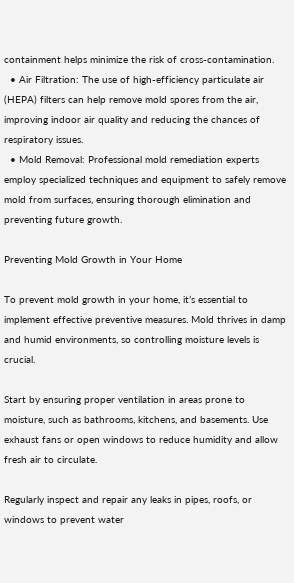containment helps minimize the risk of cross-contamination.
  • Air Filtration: The use of high-efficiency particulate air (HEPA) filters can help remove mold spores from the air, improving indoor air quality and reducing the chances of respiratory issues.
  • Mold Removal: Professional mold remediation experts employ specialized techniques and equipment to safely remove mold from surfaces, ensuring thorough elimination and preventing future growth.

Preventing Mold Growth in Your Home

To prevent mold growth in your home, it’s essential to implement effective preventive measures. Mold thrives in damp and humid environments, so controlling moisture levels is crucial.

Start by ensuring proper ventilation in areas prone to moisture, such as bathrooms, kitchens, and basements. Use exhaust fans or open windows to reduce humidity and allow fresh air to circulate.

Regularly inspect and repair any leaks in pipes, roofs, or windows to prevent water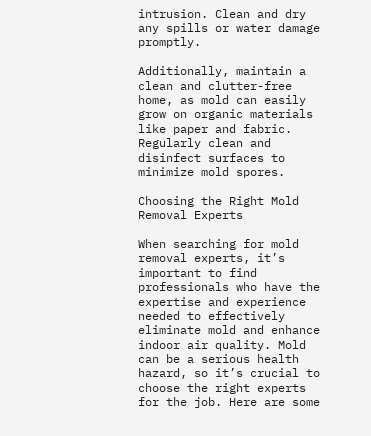intrusion. Clean and dry any spills or water damage promptly.

Additionally, maintain a clean and clutter-free home, as mold can easily grow on organic materials like paper and fabric. Regularly clean and disinfect surfaces to minimize mold spores.

Choosing the Right Mold Removal Experts

When searching for mold removal experts, it’s important to find professionals who have the expertise and experience needed to effectively eliminate mold and enhance indoor air quality. Mold can be a serious health hazard, so it’s crucial to choose the right experts for the job. Here are some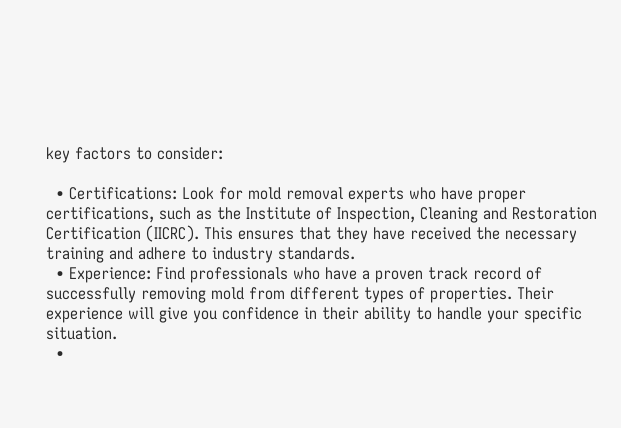key factors to consider:

  • Certifications: Look for mold removal experts who have proper certifications, such as the Institute of Inspection, Cleaning and Restoration Certification (IICRC). This ensures that they have received the necessary training and adhere to industry standards.
  • Experience: Find professionals who have a proven track record of successfully removing mold from different types of properties. Their experience will give you confidence in their ability to handle your specific situation.
  •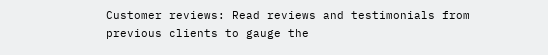Customer reviews: Read reviews and testimonials from previous clients to gauge the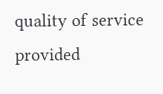quality of service provided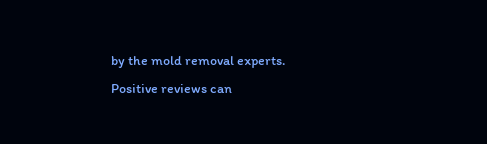by the mold removal experts. Positive reviews can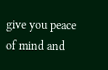give you peace of mind and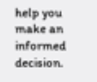help you make an informed decision.